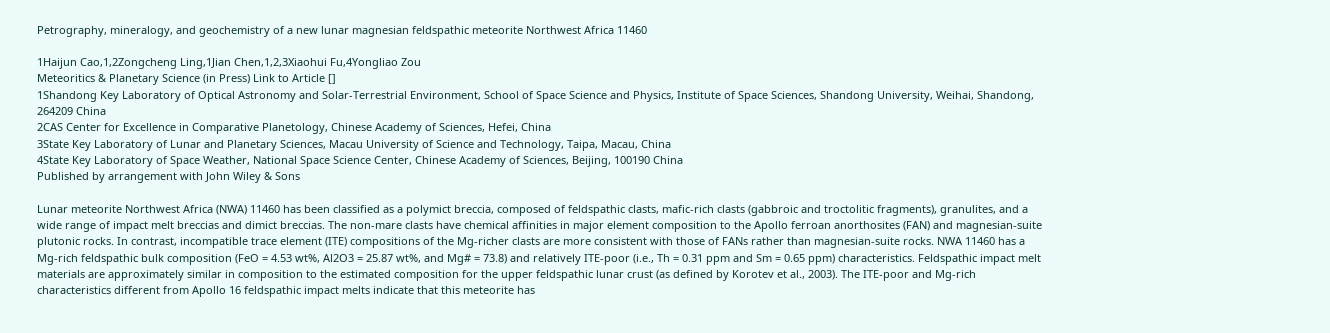Petrography, mineralogy, and geochemistry of a new lunar magnesian feldspathic meteorite Northwest Africa 11460

1Haijun Cao,1,2Zongcheng Ling,1Jian Chen,1,2,3Xiaohui Fu,4Yongliao Zou
Meteoritics & Planetary Science (in Press) Link to Article []
1Shandong Key Laboratory of Optical Astronomy and Solar-Terrestrial Environment, School of Space Science and Physics, Institute of Space Sciences, Shandong University, Weihai, Shandong, 264209 China
2CAS Center for Excellence in Comparative Planetology, Chinese Academy of Sciences, Hefei, China
3State Key Laboratory of Lunar and Planetary Sciences, Macau University of Science and Technology, Taipa, Macau, China
4State Key Laboratory of Space Weather, National Space Science Center, Chinese Academy of Sciences, Beijing, 100190 China
Published by arrangement with John Wiley & Sons

Lunar meteorite Northwest Africa (NWA) 11460 has been classified as a polymict breccia, composed of feldspathic clasts, mafic-rich clasts (gabbroic and troctolitic fragments), granulites, and a wide range of impact melt breccias and dimict breccias. The non-mare clasts have chemical affinities in major element composition to the Apollo ferroan anorthosites (FAN) and magnesian-suite plutonic rocks. In contrast, incompatible trace element (ITE) compositions of the Mg-richer clasts are more consistent with those of FANs rather than magnesian-suite rocks. NWA 11460 has a Mg-rich feldspathic bulk composition (FeO = 4.53 wt%, Al2O3 = 25.87 wt%, and Mg# = 73.8) and relatively ITE-poor (i.e., Th = 0.31 ppm and Sm = 0.65 ppm) characteristics. Feldspathic impact melt materials are approximately similar in composition to the estimated composition for the upper feldspathic lunar crust (as defined by Korotev et al., 2003). The ITE-poor and Mg-rich characteristics different from Apollo 16 feldspathic impact melts indicate that this meteorite has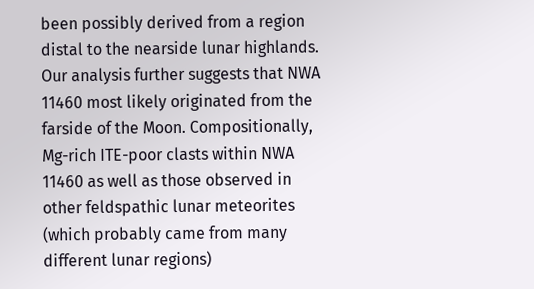been possibly derived from a region distal to the nearside lunar highlands. Our analysis further suggests that NWA 11460 most likely originated from the farside of the Moon. Compositionally, Mg-rich ITE-poor clasts within NWA 11460 as well as those observed in other feldspathic lunar meteorites (which probably came from many different lunar regions)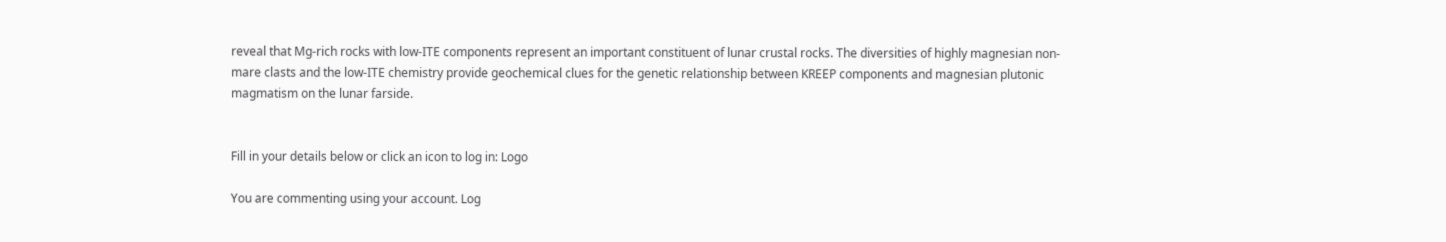reveal that Mg-rich rocks with low-ITE components represent an important constituent of lunar crustal rocks. The diversities of highly magnesian non-mare clasts and the low-ITE chemistry provide geochemical clues for the genetic relationship between KREEP components and magnesian plutonic magmatism on the lunar farside.


Fill in your details below or click an icon to log in: Logo

You are commenting using your account. Log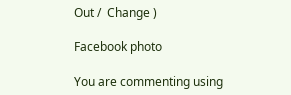Out /  Change )

Facebook photo

You are commenting using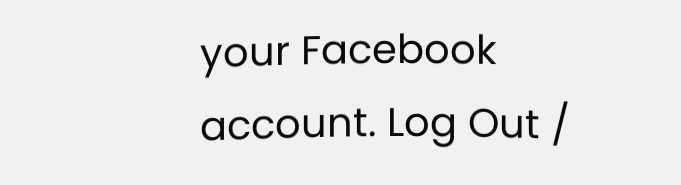your Facebook account. Log Out /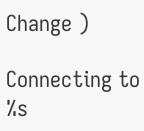Change )

Connecting to %s